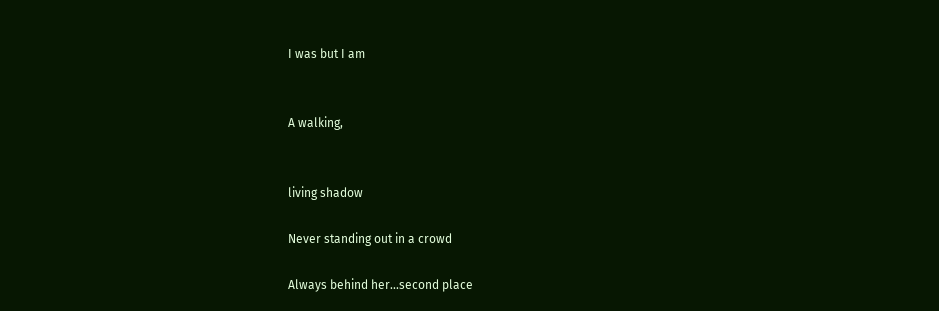I was but I am


A walking,


living shadow

Never standing out in a crowd

Always behind her...second place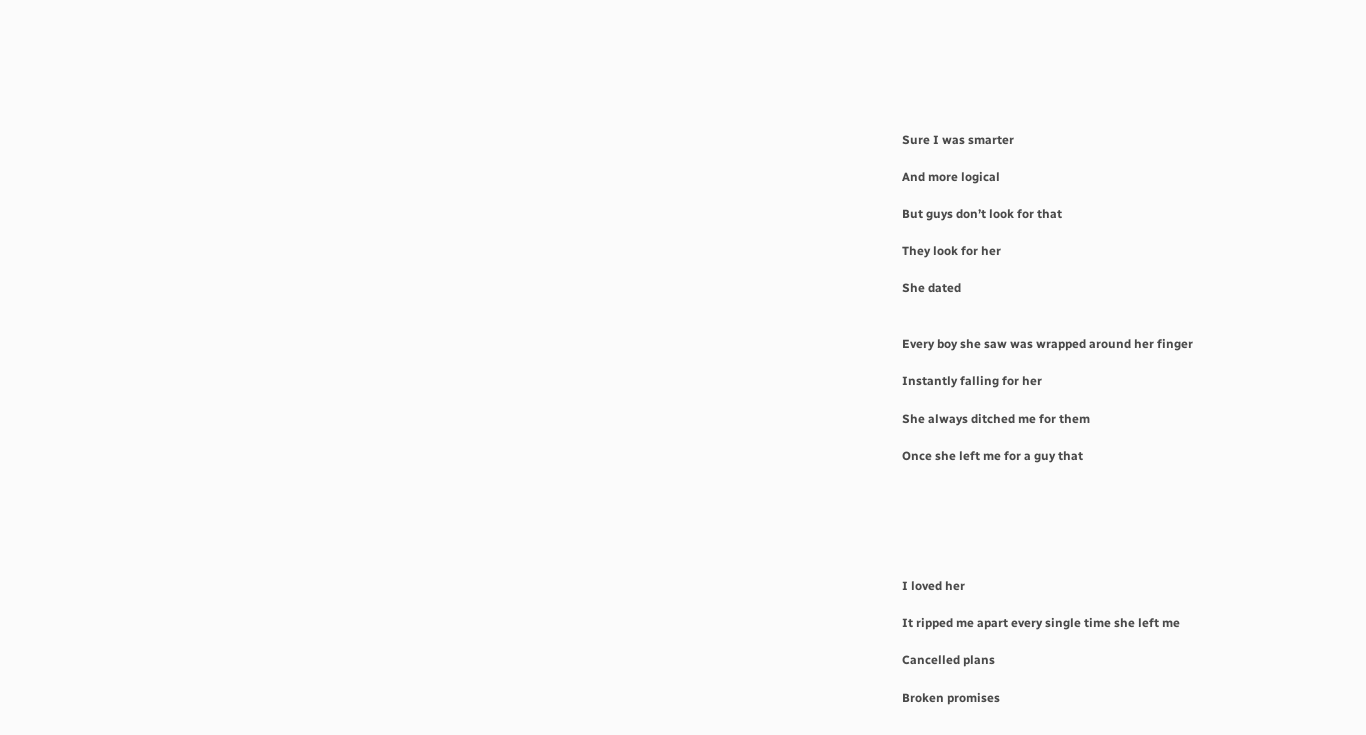Sure I was smarter

And more logical

But guys don’t look for that

They look for her

She dated


Every boy she saw was wrapped around her finger

Instantly falling for her

She always ditched me for them

Once she left me for a guy that






I loved her

It ripped me apart every single time she left me

Cancelled plans

Broken promises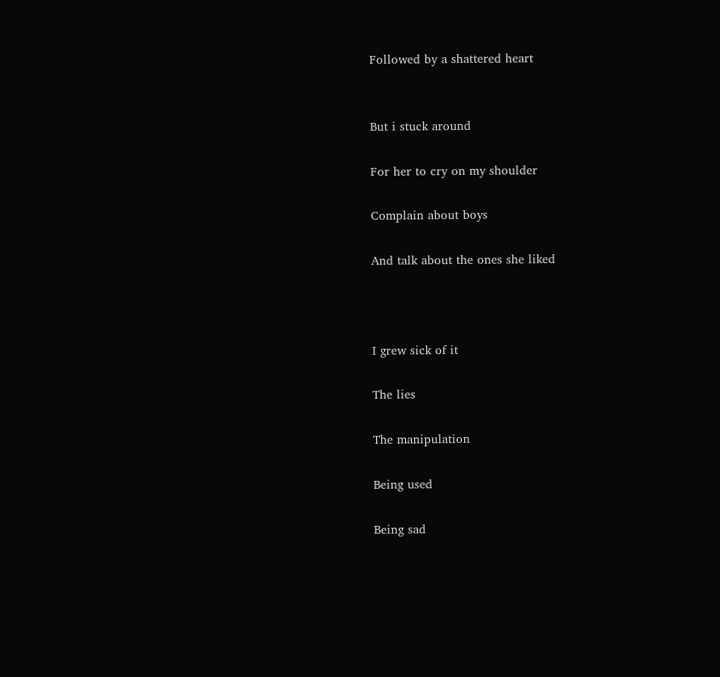Followed by a shattered heart


But i stuck around

For her to cry on my shoulder

Complain about boys

And talk about the ones she liked



I grew sick of it

The lies

The manipulation

Being used

Being sad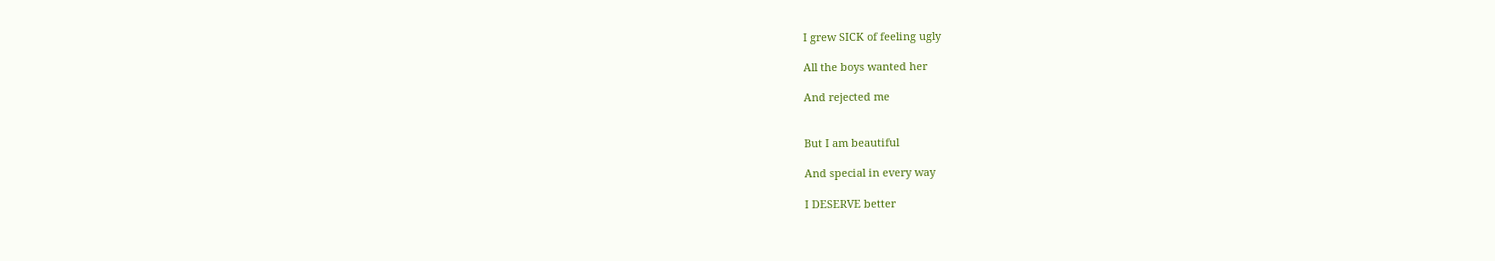I grew SICK of feeling ugly

All the boys wanted her

And rejected me


But I am beautiful

And special in every way

I DESERVE better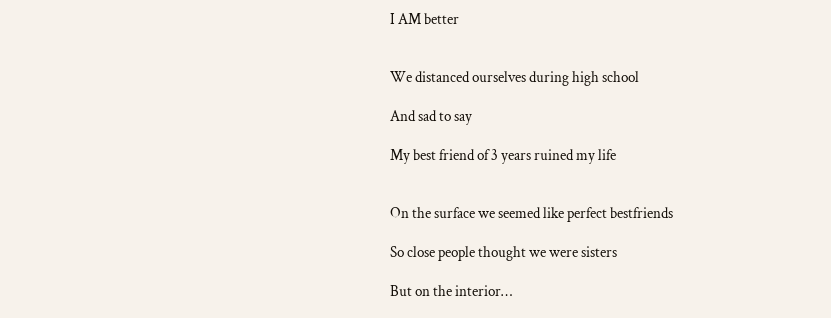I AM better


We distanced ourselves during high school

And sad to say

My best friend of 3 years ruined my life


On the surface we seemed like perfect bestfriends

So close people thought we were sisters

But on the interior…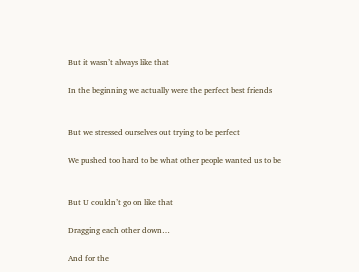But it wasn’t always like that

In the beginning we actually were the perfect best friends


But we stressed ourselves out trying to be perfect

We pushed too hard to be what other people wanted us to be


But U couldn’t go on like that

Dragging each other down…

And for the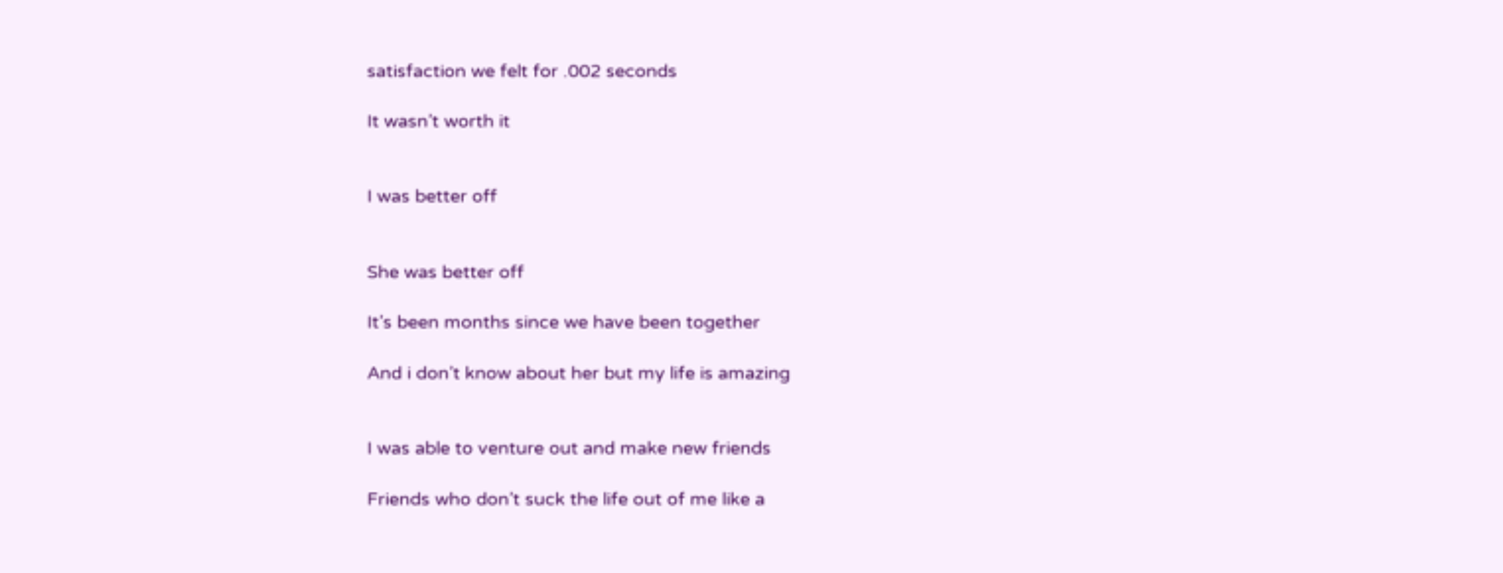satisfaction we felt for .002 seconds

It wasn’t worth it


I was better off


She was better off

It’s been months since we have been together

And i don’t know about her but my life is amazing


I was able to venture out and make new friends

Friends who don’t suck the life out of me like a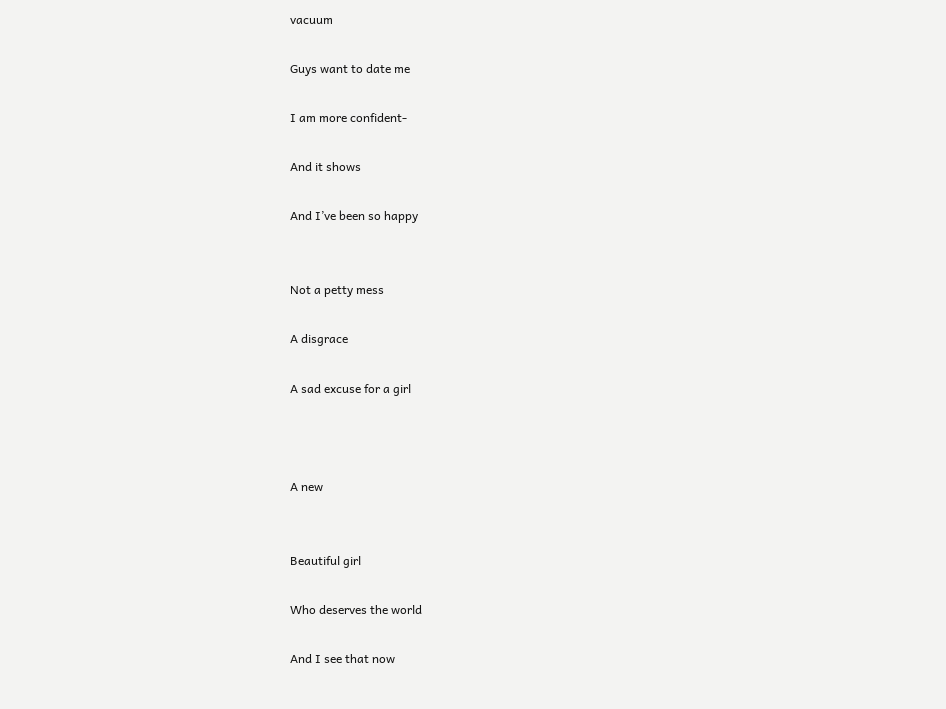vacuum

Guys want to date me

I am more confident-

And it shows

And I’ve been so happy


Not a petty mess

A disgrace

A sad excuse for a girl



A new


Beautiful girl

Who deserves the world

And I see that now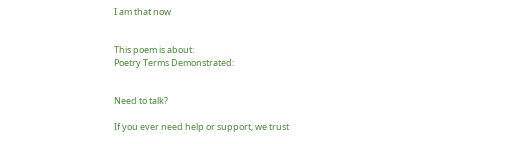I am that now


This poem is about:
Poetry Terms Demonstrated:


Need to talk?

If you ever need help or support, we trust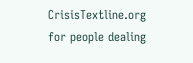CrisisTextline.org for people dealing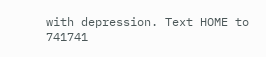with depression. Text HOME to 741741